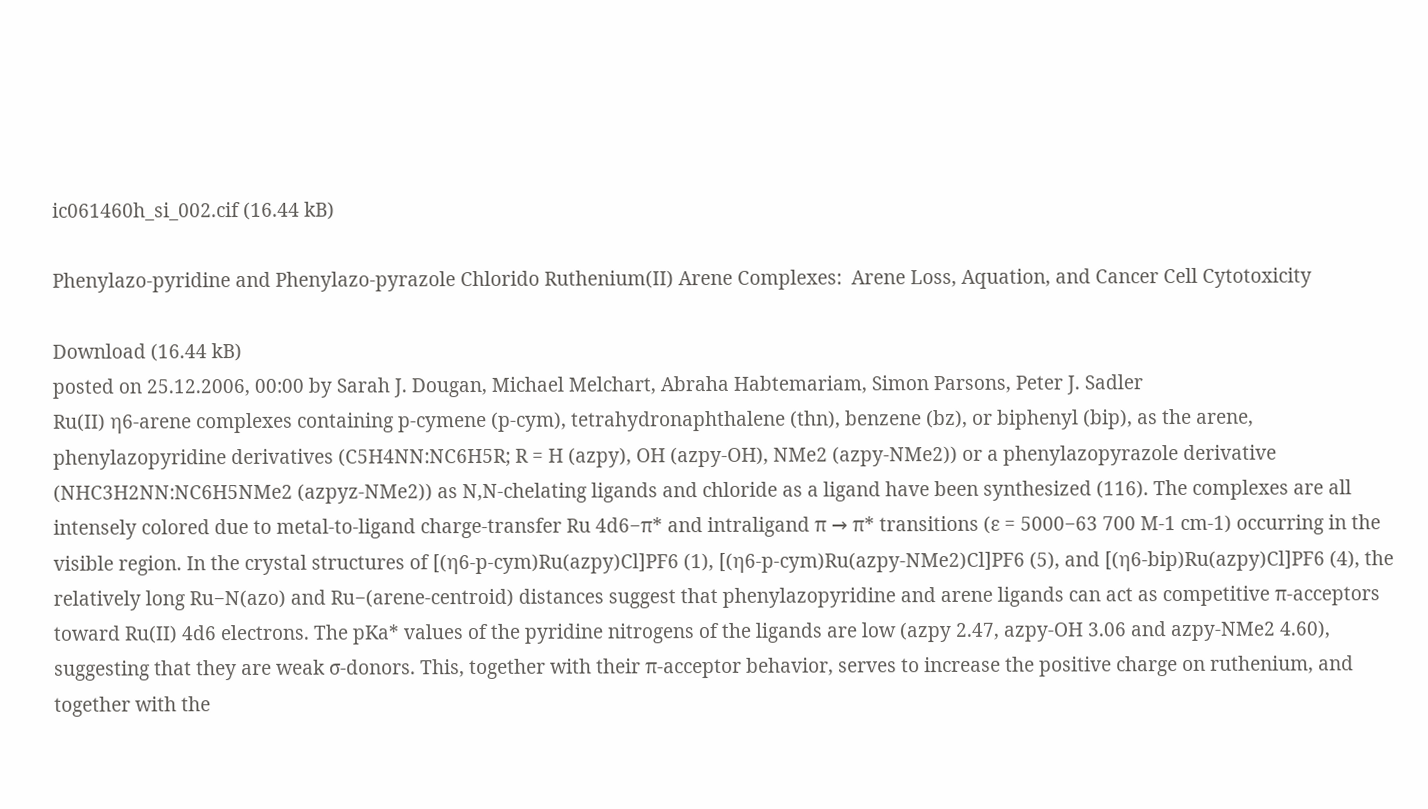ic061460h_si_002.cif (16.44 kB)

Phenylazo-pyridine and Phenylazo-pyrazole Chlorido Ruthenium(II) Arene Complexes:  Arene Loss, Aquation, and Cancer Cell Cytotoxicity

Download (16.44 kB)
posted on 25.12.2006, 00:00 by Sarah J. Dougan, Michael Melchart, Abraha Habtemariam, Simon Parsons, Peter J. Sadler
Ru(II) η6-arene complexes containing p-cymene (p-cym), tetrahydronaphthalene (thn), benzene (bz), or biphenyl (bip), as the arene, phenylazopyridine derivatives (C5H4NN:NC6H5R; R = H (azpy), OH (azpy-OH), NMe2 (azpy-NMe2)) or a phenylazopyrazole derivative (NHC3H2NN:NC6H5NMe2 (azpyz-NMe2)) as N,N-chelating ligands and chloride as a ligand have been synthesized (116). The complexes are all intensely colored due to metal-to-ligand charge-transfer Ru 4d6−π* and intraligand π → π* transitions (ε = 5000−63 700 M-1 cm-1) occurring in the visible region. In the crystal structures of [(η6-p-cym)Ru(azpy)Cl]PF6 (1), [(η6-p-cym)Ru(azpy-NMe2)Cl]PF6 (5), and [(η6-bip)Ru(azpy)Cl]PF6 (4), the relatively long Ru−N(azo) and Ru−(arene-centroid) distances suggest that phenylazopyridine and arene ligands can act as competitive π-acceptors toward Ru(II) 4d6 electrons. The pKa* values of the pyridine nitrogens of the ligands are low (azpy 2.47, azpy-OH 3.06 and azpy-NMe2 4.60), suggesting that they are weak σ-donors. This, together with their π-acceptor behavior, serves to increase the positive charge on ruthenium, and together with the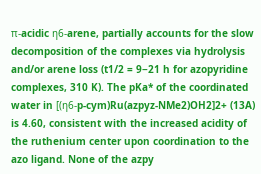π-acidic η6-arene, partially accounts for the slow decomposition of the complexes via hydrolysis and/or arene loss (t1/2 = 9−21 h for azopyridine complexes, 310 K). The pKa* of the coordinated water in [(η6-p-cym)Ru(azpyz-NMe2)OH2]2+ (13A) is 4.60, consistent with the increased acidity of the ruthenium center upon coordination to the azo ligand. None of the azpy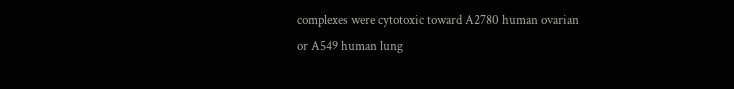complexes were cytotoxic toward A2780 human ovarian or A549 human lung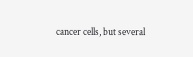cancer cells, but several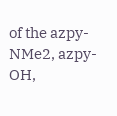of the azpy-NMe2, azpy-OH,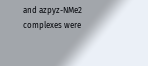and azpyz-NMe2 complexes were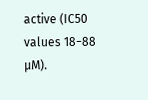active (IC50 values 18−88 μM).